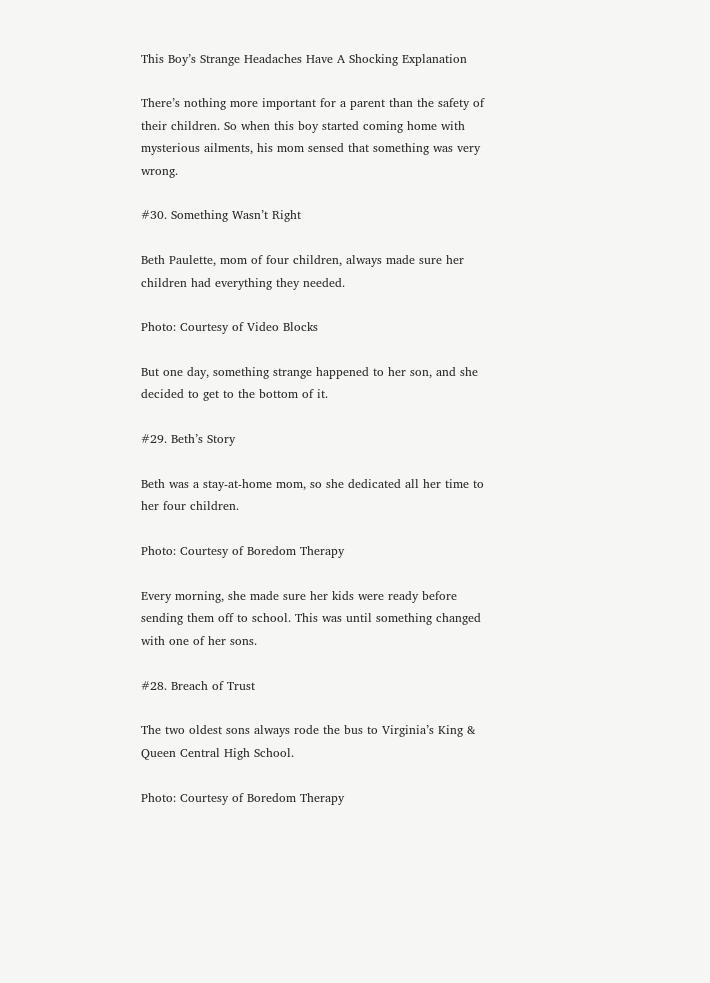This Boy’s Strange Headaches Have A Shocking Explanation

There’s nothing more important for a parent than the safety of their children. So when this boy started coming home with mysterious ailments, his mom sensed that something was very wrong.

#30. Something Wasn’t Right

Beth Paulette, mom of four children, always made sure her children had everything they needed.

Photo: Courtesy of Video Blocks

But one day, something strange happened to her son, and she decided to get to the bottom of it.

#29. Beth’s Story

Beth was a stay-at-home mom, so she dedicated all her time to her four children.

Photo: Courtesy of Boredom Therapy

Every morning, she made sure her kids were ready before sending them off to school. This was until something changed with one of her sons.

#28. Breach of Trust

The two oldest sons always rode the bus to Virginia’s King & Queen Central High School.

Photo: Courtesy of Boredom Therapy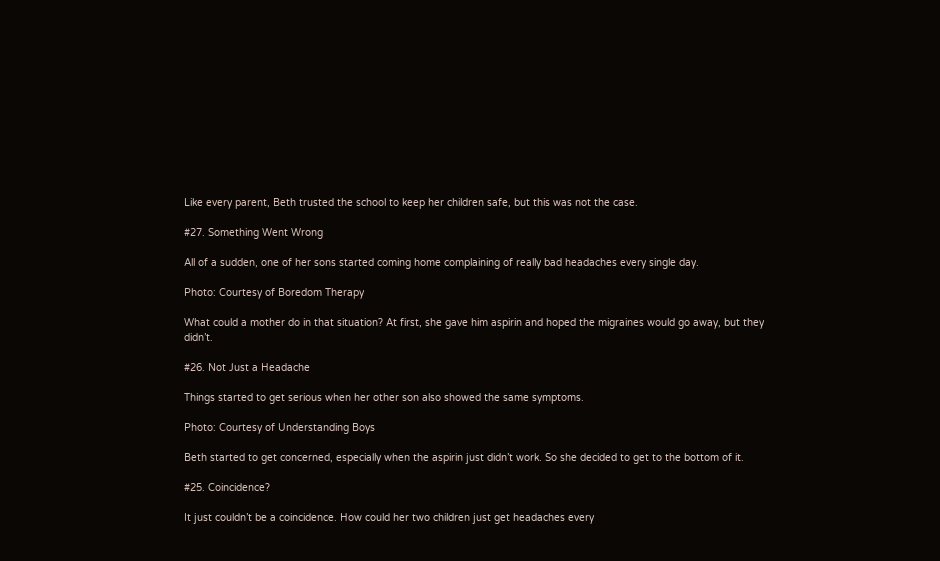Like every parent, Beth trusted the school to keep her children safe, but this was not the case.

#27. Something Went Wrong

All of a sudden, one of her sons started coming home complaining of really bad headaches every single day.

Photo: Courtesy of Boredom Therapy

What could a mother do in that situation? At first, she gave him aspirin and hoped the migraines would go away, but they didn’t.

#26. Not Just a Headache

Things started to get serious when her other son also showed the same symptoms.

Photo: Courtesy of Understanding Boys

Beth started to get concerned, especially when the aspirin just didn’t work. So she decided to get to the bottom of it.

#25. Coincidence?

It just couldn’t be a coincidence. How could her two children just get headaches every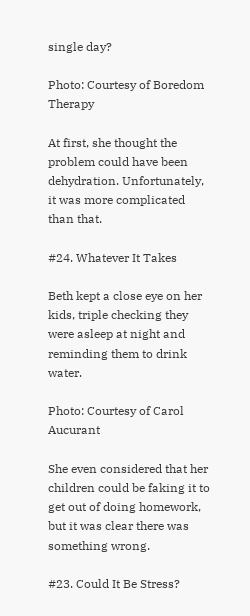single day?

Photo: Courtesy of Boredom Therapy

At first, she thought the problem could have been dehydration. Unfortunately, it was more complicated than that.

#24. Whatever It Takes

Beth kept a close eye on her kids, triple checking they were asleep at night and reminding them to drink water.

Photo: Courtesy of Carol Aucurant

She even considered that her children could be faking it to get out of doing homework, but it was clear there was something wrong.

#23. Could It Be Stress?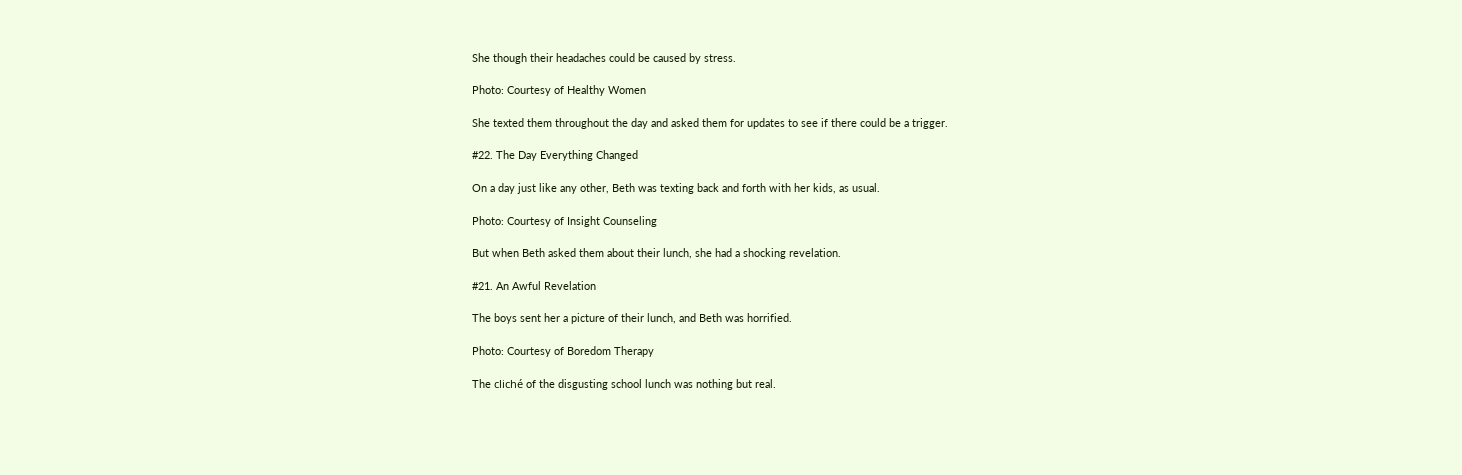She though their headaches could be caused by stress.

Photo: Courtesy of Healthy Women

She texted them throughout the day and asked them for updates to see if there could be a trigger.

#22. The Day Everything Changed

On a day just like any other, Beth was texting back and forth with her kids, as usual.

Photo: Courtesy of Insight Counseling

But when Beth asked them about their lunch, she had a shocking revelation.

#21. An Awful Revelation

The boys sent her a picture of their lunch, and Beth was horrified.

Photo: Courtesy of Boredom Therapy

The cliché of the disgusting school lunch was nothing but real.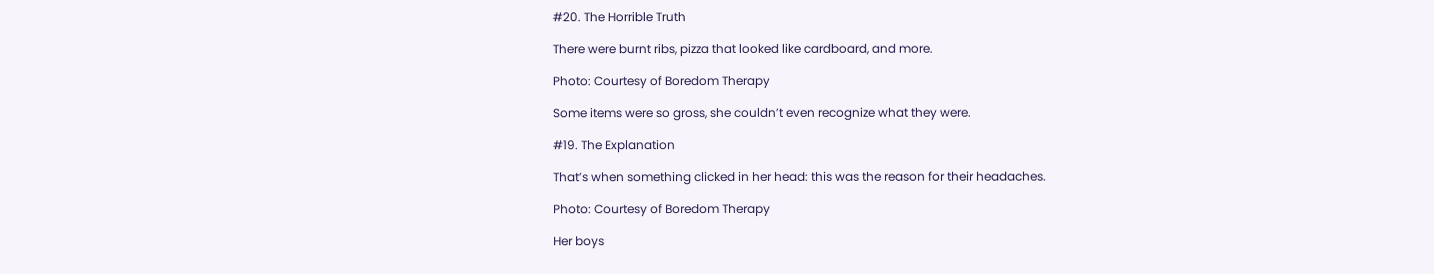#20. The Horrible Truth

There were burnt ribs, pizza that looked like cardboard, and more.

Photo: Courtesy of Boredom Therapy

Some items were so gross, she couldn’t even recognize what they were.

#19. The Explanation

That’s when something clicked in her head: this was the reason for their headaches.

Photo: Courtesy of Boredom Therapy

Her boys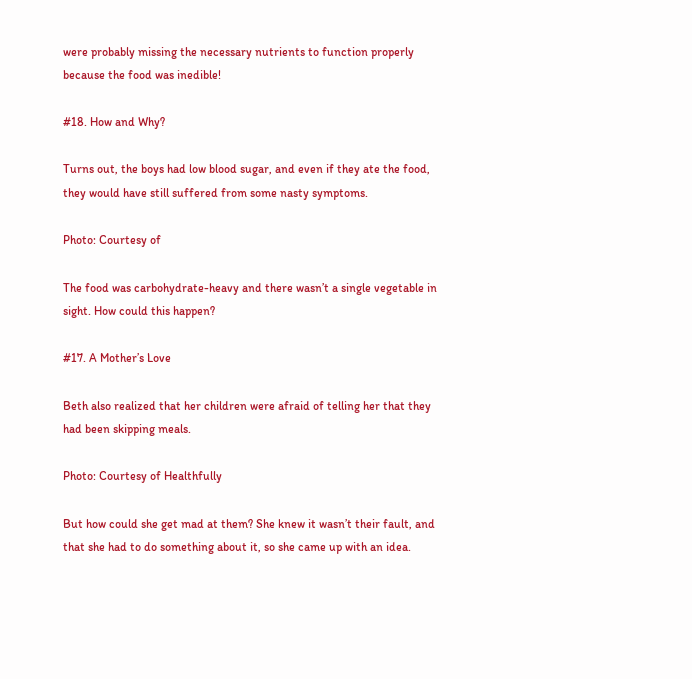were probably missing the necessary nutrients to function properly because the food was inedible!

#18. How and Why?

Turns out, the boys had low blood sugar, and even if they ate the food, they would have still suffered from some nasty symptoms.

Photo: Courtesy of

The food was carbohydrate-heavy and there wasn’t a single vegetable in sight. How could this happen?

#17. A Mother’s Love

Beth also realized that her children were afraid of telling her that they had been skipping meals.

Photo: Courtesy of Healthfully

But how could she get mad at them? She knew it wasn’t their fault, and that she had to do something about it, so she came up with an idea.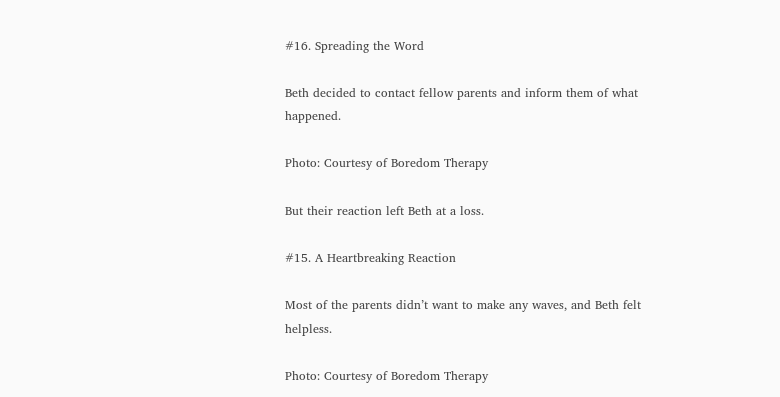#16. Spreading the Word

Beth decided to contact fellow parents and inform them of what happened.

Photo: Courtesy of Boredom Therapy

But their reaction left Beth at a loss.

#15. A Heartbreaking Reaction

Most of the parents didn’t want to make any waves, and Beth felt helpless.

Photo: Courtesy of Boredom Therapy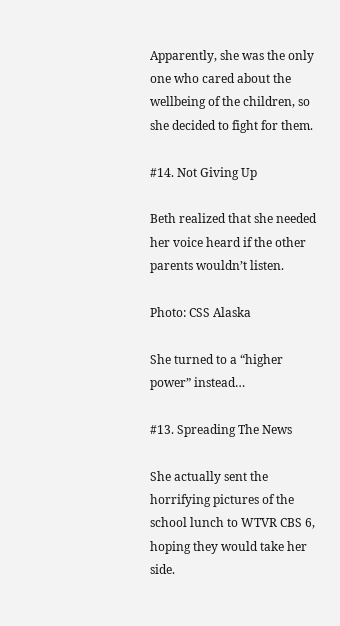Apparently, she was the only one who cared about the wellbeing of the children, so she decided to fight for them.

#14. Not Giving Up

Beth realized that she needed her voice heard if the other parents wouldn’t listen.

Photo: CSS Alaska

She turned to a “higher power” instead…

#13. Spreading The News

She actually sent the horrifying pictures of the school lunch to WTVR CBS 6, hoping they would take her side.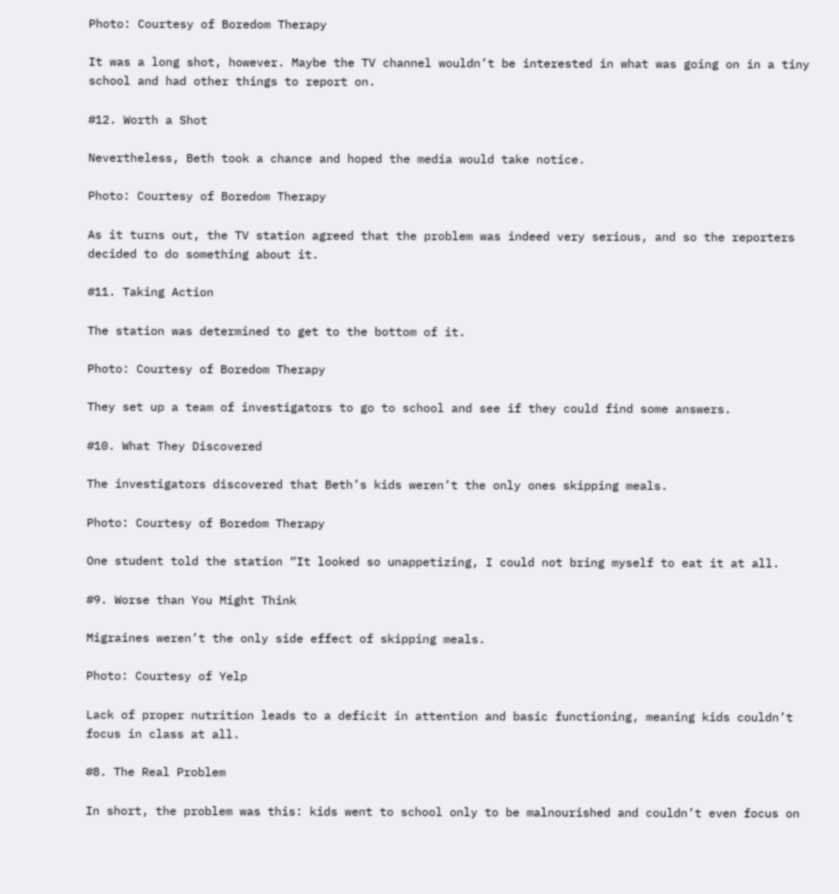Photo: Courtesy of Boredom Therapy

It was a long shot, however. Maybe the TV channel wouldn’t be interested in what was going on in a tiny school and had other things to report on.

#12. Worth a Shot

Nevertheless, Beth took a chance and hoped the media would take notice.

Photo: Courtesy of Boredom Therapy

As it turns out, the TV station agreed that the problem was indeed very serious, and so the reporters decided to do something about it.

#11. Taking Action

The station was determined to get to the bottom of it.

Photo: Courtesy of Boredom Therapy

They set up a team of investigators to go to school and see if they could find some answers.

#10. What They Discovered

The investigators discovered that Beth’s kids weren’t the only ones skipping meals.

Photo: Courtesy of Boredom Therapy

One student told the station “It looked so unappetizing, I could not bring myself to eat it at all.

#9. Worse than You Might Think

Migraines weren’t the only side effect of skipping meals.

Photo: Courtesy of Yelp

Lack of proper nutrition leads to a deficit in attention and basic functioning, meaning kids couldn’t focus in class at all.

#8. The Real Problem

In short, the problem was this: kids went to school only to be malnourished and couldn’t even focus on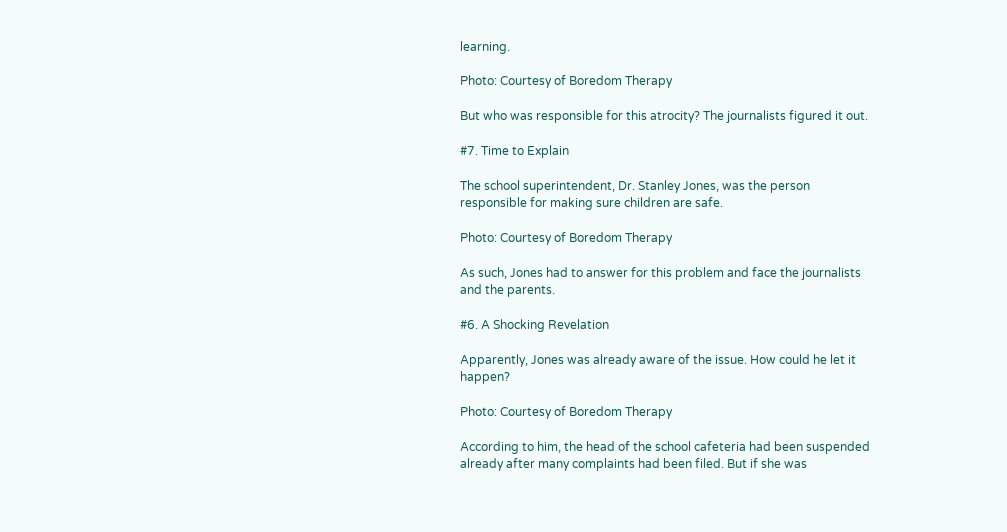learning.

Photo: Courtesy of Boredom Therapy

But who was responsible for this atrocity? The journalists figured it out.

#7. Time to Explain

The school superintendent, Dr. Stanley Jones, was the person responsible for making sure children are safe.

Photo: Courtesy of Boredom Therapy

As such, Jones had to answer for this problem and face the journalists and the parents.

#6. A Shocking Revelation

Apparently, Jones was already aware of the issue. How could he let it happen?

Photo: Courtesy of Boredom Therapy

According to him, the head of the school cafeteria had been suspended already after many complaints had been filed. But if she was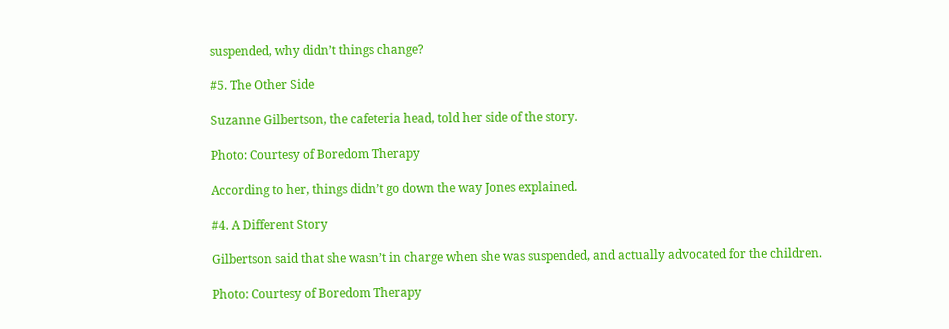suspended, why didn’t things change?

#5. The Other Side

Suzanne Gilbertson, the cafeteria head, told her side of the story.

Photo: Courtesy of Boredom Therapy

According to her, things didn’t go down the way Jones explained.

#4. A Different Story

Gilbertson said that she wasn’t in charge when she was suspended, and actually advocated for the children.

Photo: Courtesy of Boredom Therapy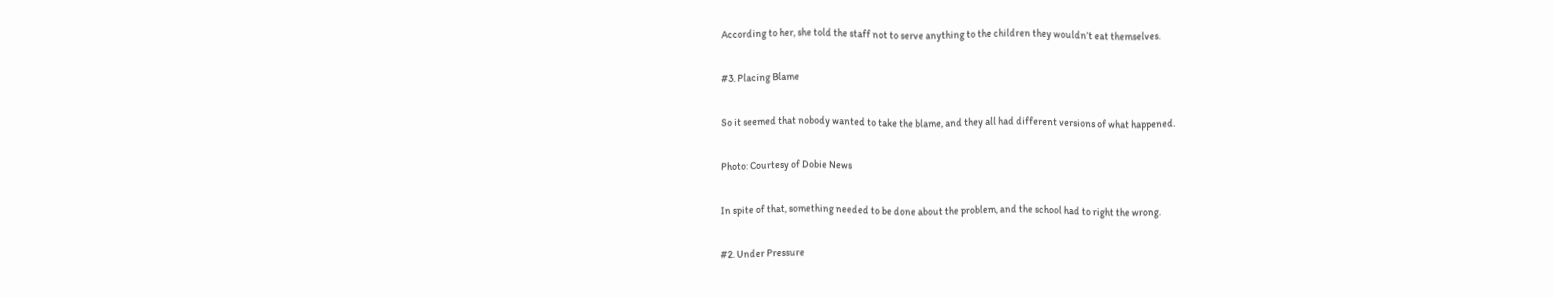According to her, she told the staff not to serve anything to the children they wouldn’t eat themselves.

#3. Placing Blame

So it seemed that nobody wanted to take the blame, and they all had different versions of what happened.

Photo: Courtesy of Dobie News

In spite of that, something needed to be done about the problem, and the school had to right the wrong.

#2. Under Pressure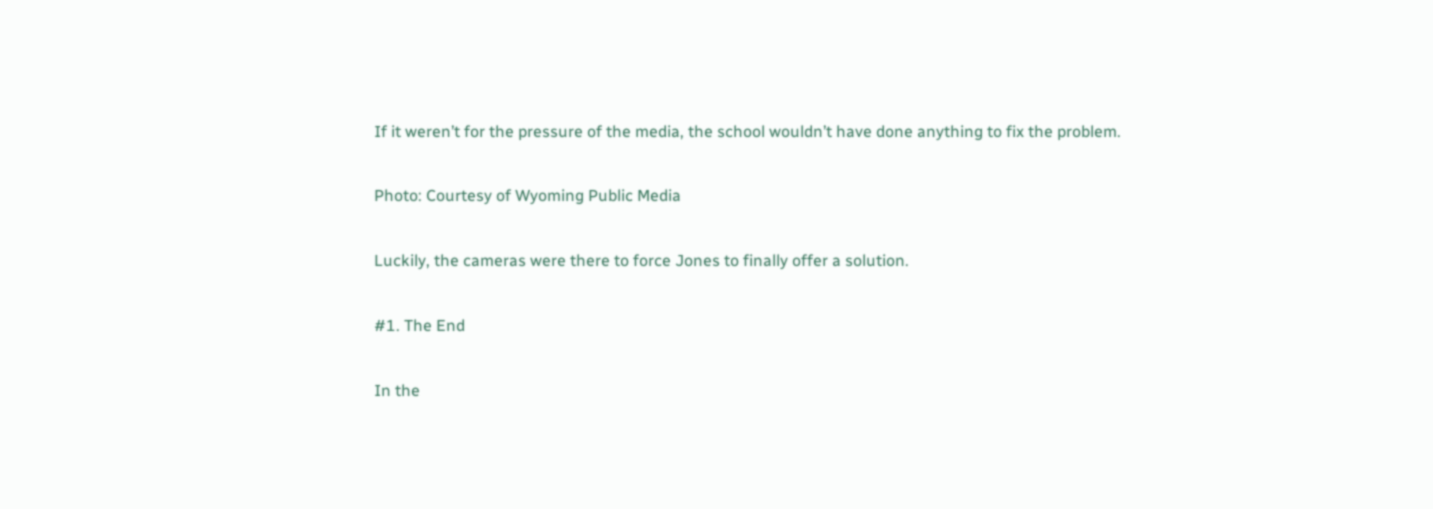If it weren’t for the pressure of the media, the school wouldn’t have done anything to fix the problem.

Photo: Courtesy of Wyoming Public Media

Luckily, the cameras were there to force Jones to finally offer a solution.

#1. The End

In the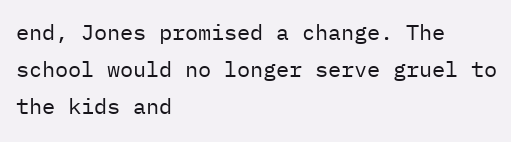end, Jones promised a change. The school would no longer serve gruel to the kids and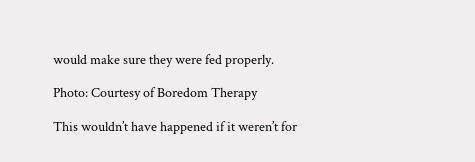would make sure they were fed properly.

Photo: Courtesy of Boredom Therapy

This wouldn’t have happened if it weren’t for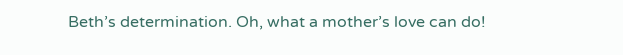Beth’s determination. Oh, what a mother’s love can do!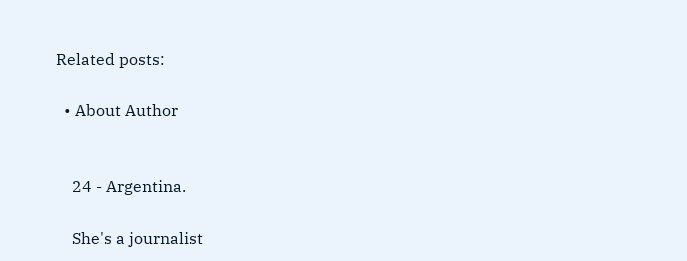Related posts:

  • About Author


    24 - Argentina.

    She's a journalist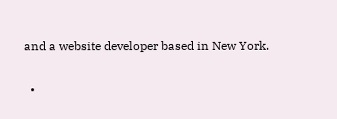and a website developer based in New York.

  •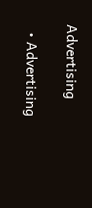Advertising

  • Advertising